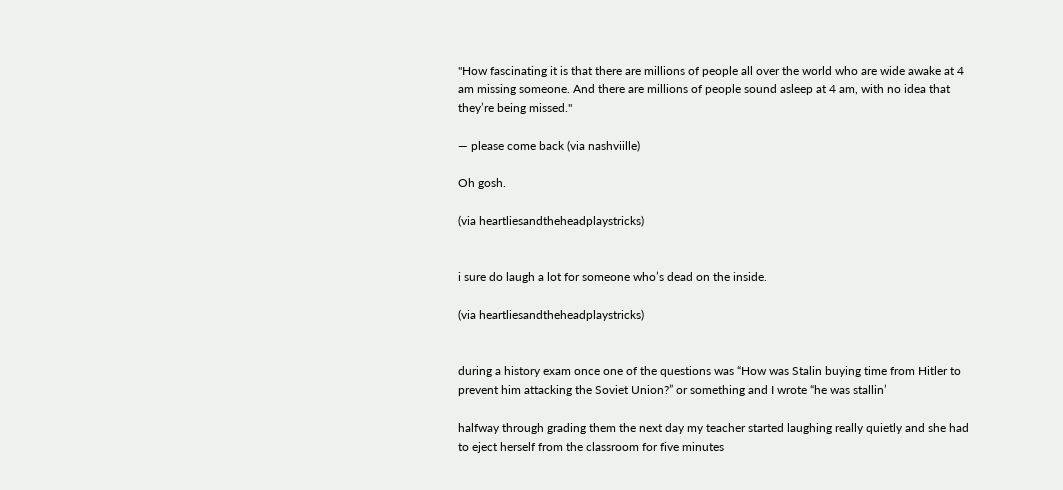"How fascinating it is that there are millions of people all over the world who are wide awake at 4 am missing someone. And there are millions of people sound asleep at 4 am, with no idea that they’re being missed."

— please come back (via nashviille)

Oh gosh.

(via heartliesandtheheadplaystricks)


i sure do laugh a lot for someone who’s dead on the inside.

(via heartliesandtheheadplaystricks)


during a history exam once one of the questions was “How was Stalin buying time from Hitler to prevent him attacking the Soviet Union?” or something and I wrote “he was stallin’

halfway through grading them the next day my teacher started laughing really quietly and she had to eject herself from the classroom for five minutes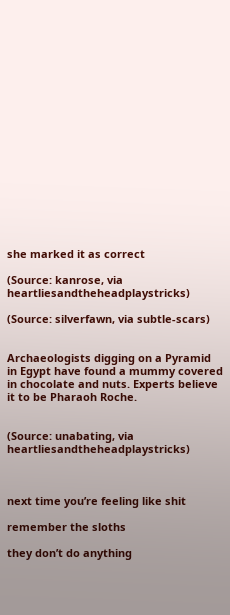she marked it as correct

(Source: kanrose, via heartliesandtheheadplaystricks)

(Source: silverfawn, via subtle-scars)


Archaeologists digging on a Pyramid in Egypt have found a mummy covered in chocolate and nuts. Experts believe it to be Pharaoh Roche.


(Source: unabating, via heartliesandtheheadplaystricks)



next time you’re feeling like shit

remember the sloths

they don’t do anything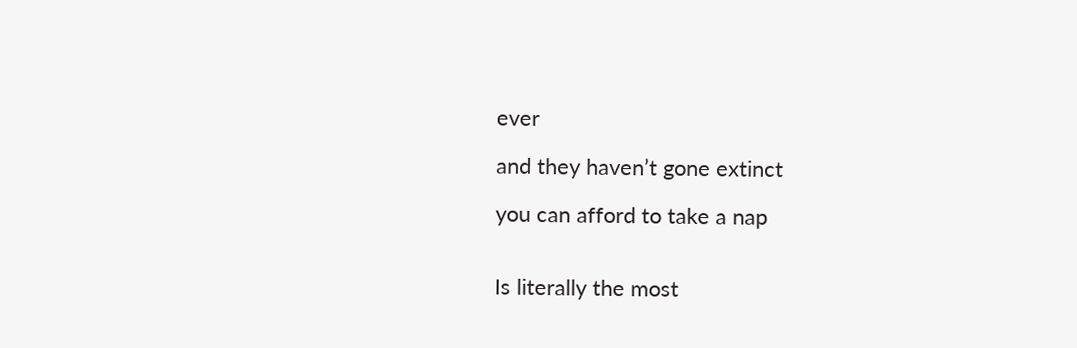ever

and they haven’t gone extinct

you can afford to take a nap


Is literally the most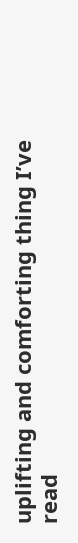uplifting and comforting thing I’ve read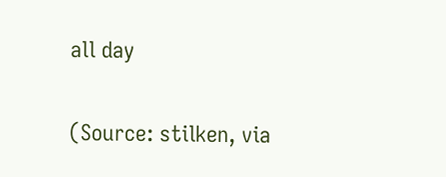all day

(Source: stilken, via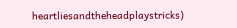heartliesandtheheadplaystricks)